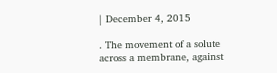| December 4, 2015

. The movement of a solute across a membrane, against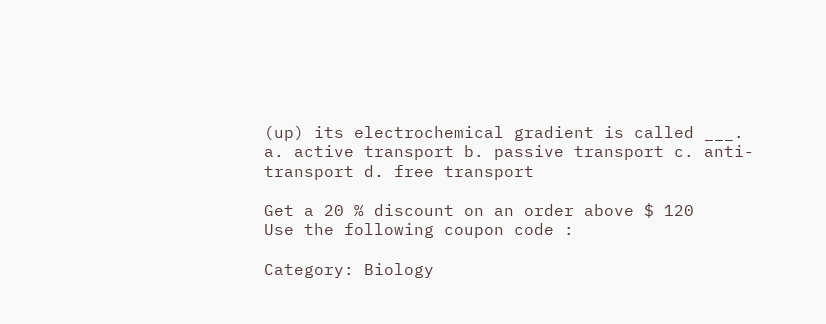(up) its electrochemical gradient is called ___. a. active transport b. passive transport c. anti-transport d. free transport

Get a 20 % discount on an order above $ 120
Use the following coupon code :

Category: Biology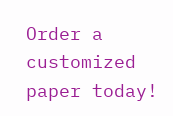Order a customized paper today!